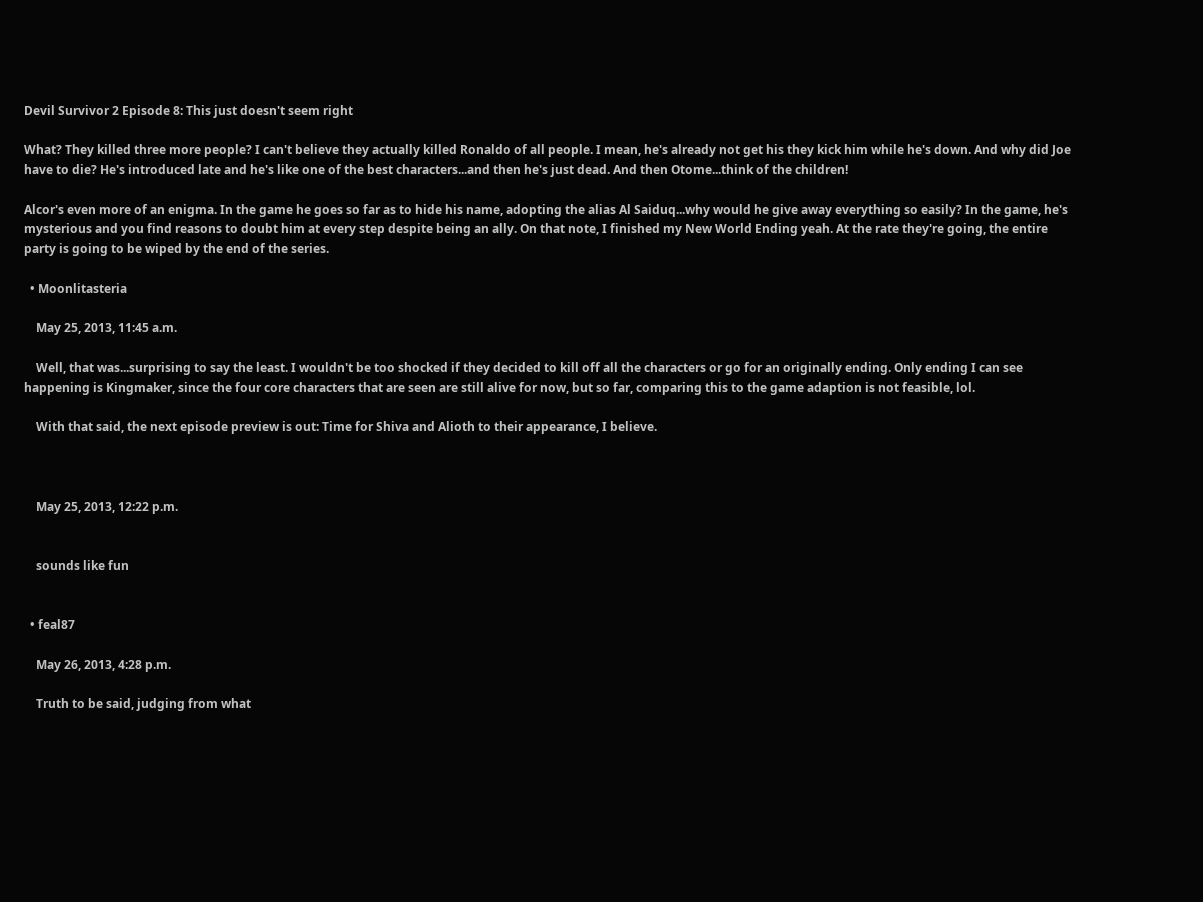Devil Survivor 2 Episode 8: This just doesn't seem right

What? They killed three more people? I can't believe they actually killed Ronaldo of all people. I mean, he's already not get his they kick him while he's down. And why did Joe have to die? He's introduced late and he's like one of the best characters...and then he's just dead. And then Otome...think of the children!

Alcor's even more of an enigma. In the game he goes so far as to hide his name, adopting the alias Al Saiduq...why would he give away everything so easily? In the game, he's mysterious and you find reasons to doubt him at every step despite being an ally. On that note, I finished my New World Ending yeah. At the rate they're going, the entire party is going to be wiped by the end of the series.

  • Moonlitasteria

    May 25, 2013, 11:45 a.m.

    Well, that was...surprising to say the least. I wouldn't be too shocked if they decided to kill off all the characters or go for an originally ending. Only ending I can see happening is Kingmaker, since the four core characters that are seen are still alive for now, but so far, comparing this to the game adaption is not feasible, lol.

    With that said, the next episode preview is out: Time for Shiva and Alioth to their appearance, I believe.



    May 25, 2013, 12:22 p.m.


    sounds like fun


  • feal87

    May 26, 2013, 4:28 p.m.

    Truth to be said, judging from what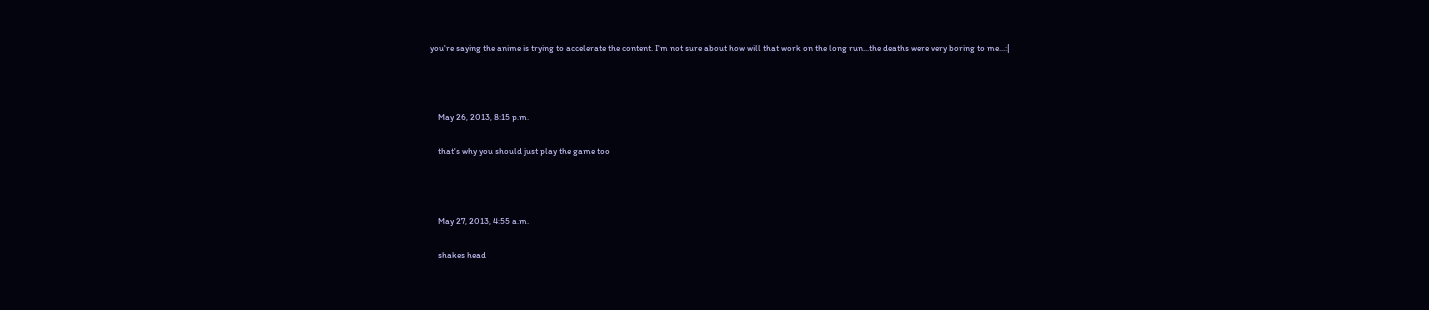you're saying the anime is trying to accelerate the content. I'm not sure about how will that work on the long run...the deaths were very boring to me...:|



    May 26, 2013, 8:15 p.m.

    that's why you should just play the game too



    May 27, 2013, 4:55 a.m.

    shakes head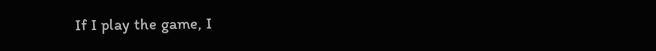If I play the game, I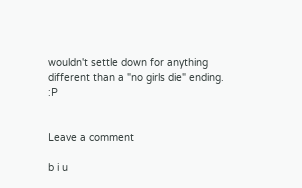wouldn't settle down for anything different than a "no girls die" ending. :P


Leave a comment

b i u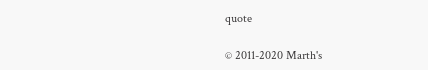quote

© 2011-2020 Marth's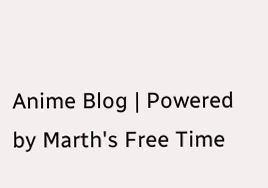Anime Blog | Powered by Marth's Free Time